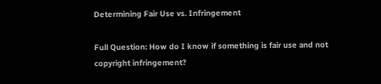Determining Fair Use vs. Infringement

Full Question: How do I know if something is fair use and not copyright infringement?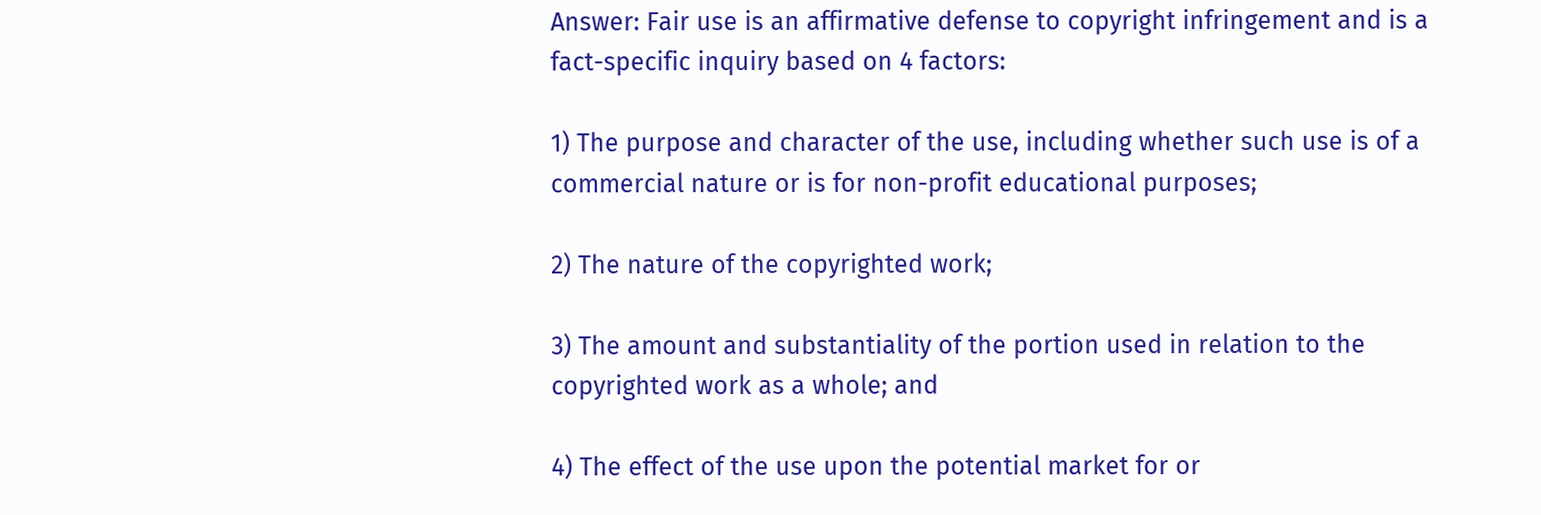Answer: Fair use is an affirmative defense to copyright infringement and is a fact-specific inquiry based on 4 factors:

1) The purpose and character of the use, including whether such use is of a commercial nature or is for non-profit educational purposes;

2) The nature of the copyrighted work;

3) The amount and substantiality of the portion used in relation to the copyrighted work as a whole; and

4) The effect of the use upon the potential market for or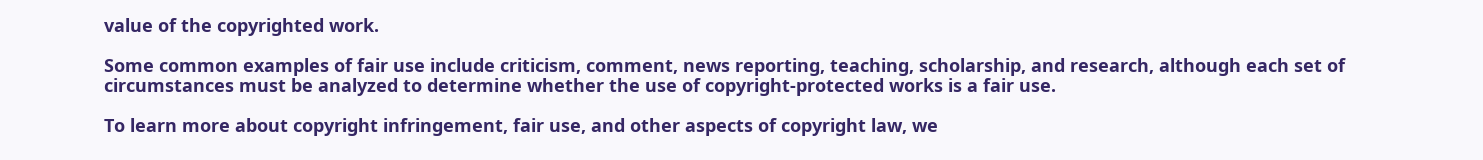value of the copyrighted work.

Some common examples of fair use include criticism, comment, news reporting, teaching, scholarship, and research, although each set of circumstances must be analyzed to determine whether the use of copyright-protected works is a fair use.

To learn more about copyright infringement, fair use, and other aspects of copyright law, we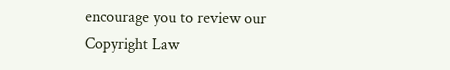encourage you to review our Copyright Law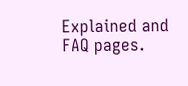Explained and FAQ pages.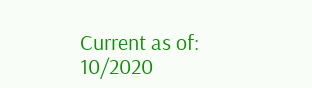Current as of: 10/2020